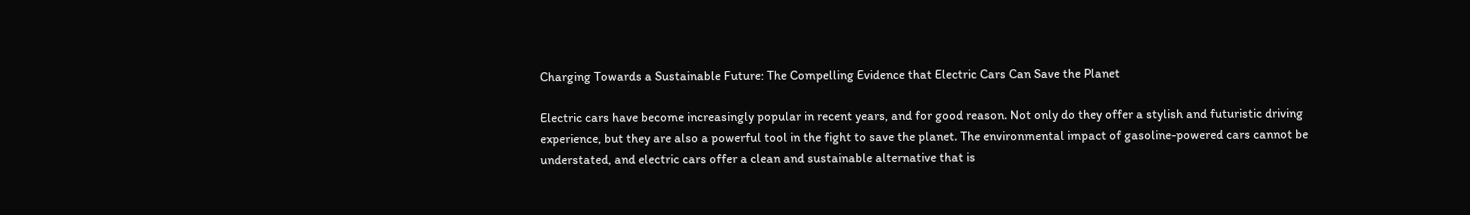Charging Towards a Sustainable Future: The Compelling Evidence that Electric Cars Can Save the Planet

Electric cars have become increasingly popular in recent years, and for good reason. Not only do they offer a stylish and futuristic driving experience, but they are also a powerful tool in the fight to save the planet. The environmental impact of gasoline-powered cars cannot be understated, and electric cars offer a clean and sustainable alternative that is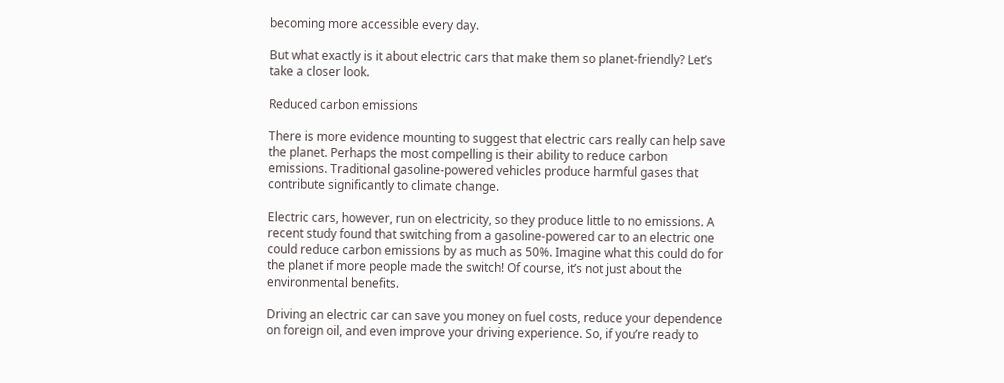becoming more accessible every day.

But what exactly is it about electric cars that make them so planet-friendly? Let’s take a closer look.

Reduced carbon emissions

There is more evidence mounting to suggest that electric cars really can help save the planet. Perhaps the most compelling is their ability to reduce carbon emissions. Traditional gasoline-powered vehicles produce harmful gases that contribute significantly to climate change.

Electric cars, however, run on electricity, so they produce little to no emissions. A recent study found that switching from a gasoline-powered car to an electric one could reduce carbon emissions by as much as 50%. Imagine what this could do for the planet if more people made the switch! Of course, it’s not just about the environmental benefits.

Driving an electric car can save you money on fuel costs, reduce your dependence on foreign oil, and even improve your driving experience. So, if you’re ready to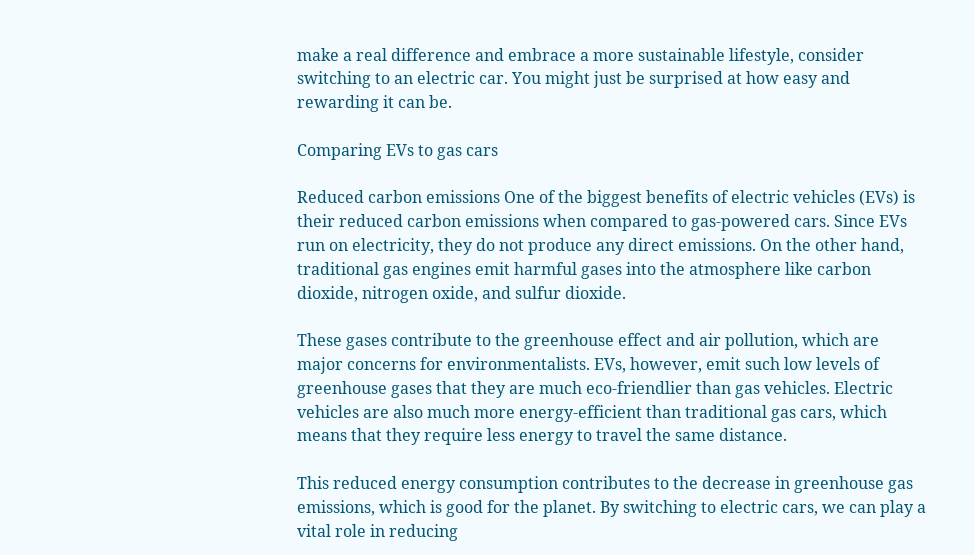make a real difference and embrace a more sustainable lifestyle, consider switching to an electric car. You might just be surprised at how easy and rewarding it can be.

Comparing EVs to gas cars

Reduced carbon emissions One of the biggest benefits of electric vehicles (EVs) is their reduced carbon emissions when compared to gas-powered cars. Since EVs run on electricity, they do not produce any direct emissions. On the other hand, traditional gas engines emit harmful gases into the atmosphere like carbon dioxide, nitrogen oxide, and sulfur dioxide.

These gases contribute to the greenhouse effect and air pollution, which are major concerns for environmentalists. EVs, however, emit such low levels of greenhouse gases that they are much eco-friendlier than gas vehicles. Electric vehicles are also much more energy-efficient than traditional gas cars, which means that they require less energy to travel the same distance.

This reduced energy consumption contributes to the decrease in greenhouse gas emissions, which is good for the planet. By switching to electric cars, we can play a vital role in reducing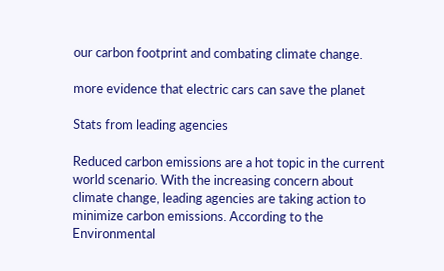our carbon footprint and combating climate change.

more evidence that electric cars can save the planet

Stats from leading agencies

Reduced carbon emissions are a hot topic in the current world scenario. With the increasing concern about climate change, leading agencies are taking action to minimize carbon emissions. According to the Environmental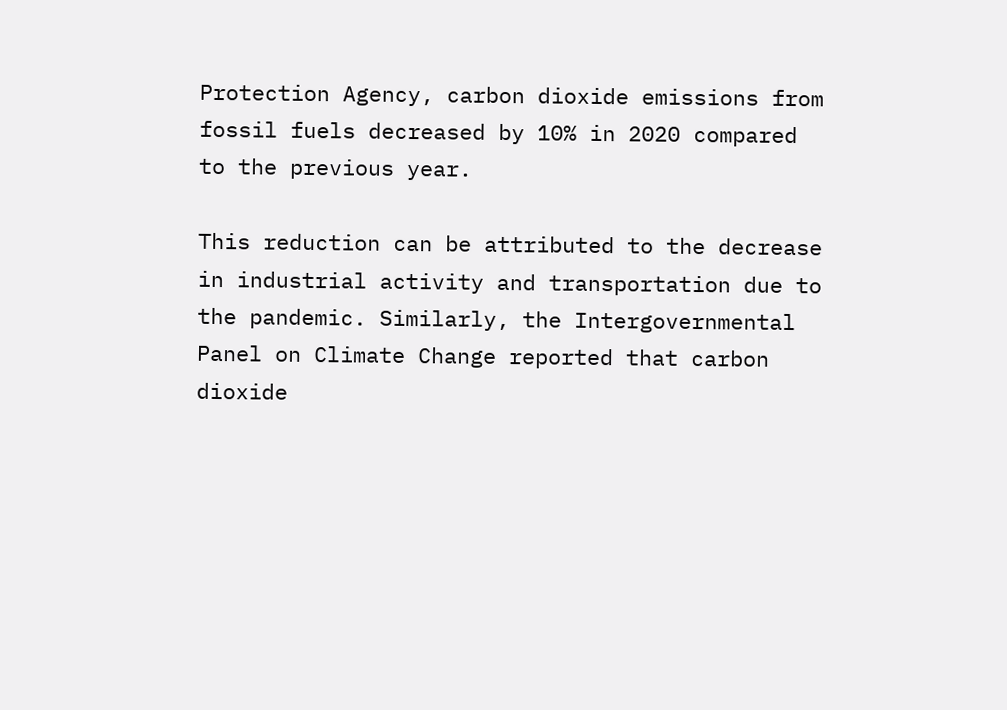Protection Agency, carbon dioxide emissions from fossil fuels decreased by 10% in 2020 compared to the previous year.

This reduction can be attributed to the decrease in industrial activity and transportation due to the pandemic. Similarly, the Intergovernmental Panel on Climate Change reported that carbon dioxide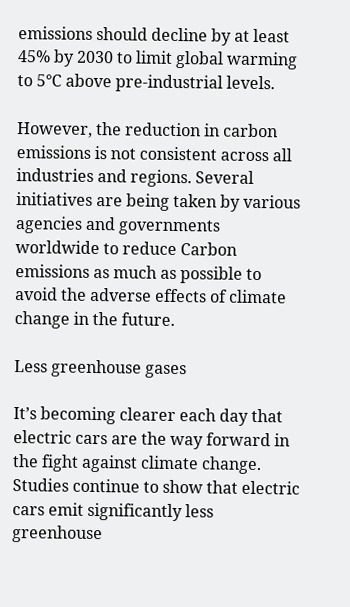emissions should decline by at least 45% by 2030 to limit global warming to 5°C above pre-industrial levels.

However, the reduction in carbon emissions is not consistent across all industries and regions. Several initiatives are being taken by various agencies and governments worldwide to reduce Carbon emissions as much as possible to avoid the adverse effects of climate change in the future.

Less greenhouse gases

It’s becoming clearer each day that electric cars are the way forward in the fight against climate change. Studies continue to show that electric cars emit significantly less greenhouse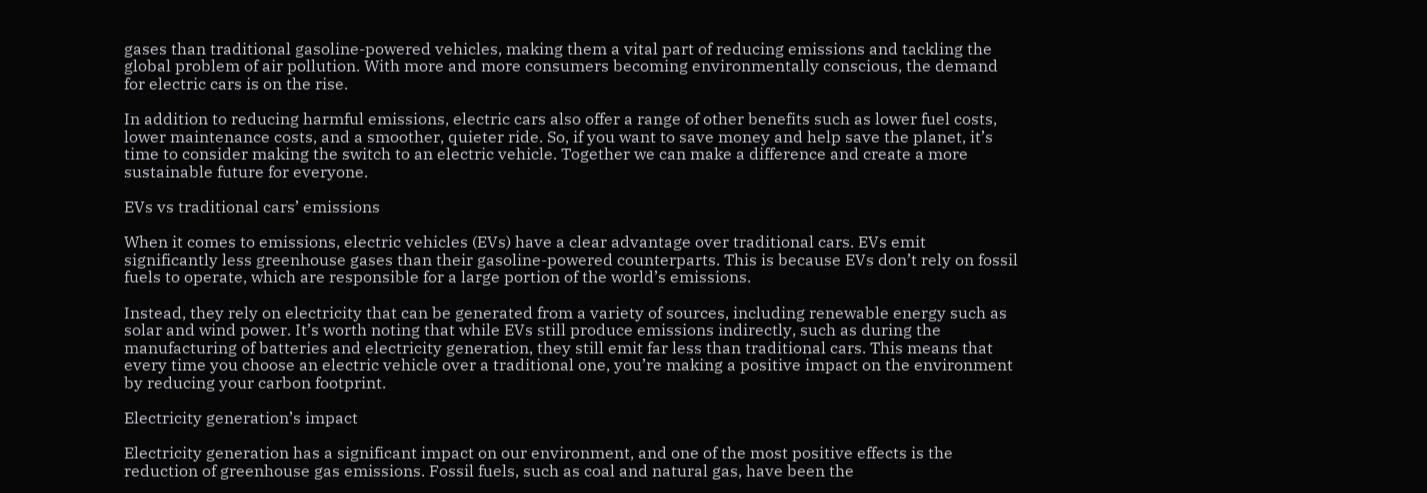gases than traditional gasoline-powered vehicles, making them a vital part of reducing emissions and tackling the global problem of air pollution. With more and more consumers becoming environmentally conscious, the demand for electric cars is on the rise.

In addition to reducing harmful emissions, electric cars also offer a range of other benefits such as lower fuel costs, lower maintenance costs, and a smoother, quieter ride. So, if you want to save money and help save the planet, it’s time to consider making the switch to an electric vehicle. Together we can make a difference and create a more sustainable future for everyone.

EVs vs traditional cars’ emissions

When it comes to emissions, electric vehicles (EVs) have a clear advantage over traditional cars. EVs emit significantly less greenhouse gases than their gasoline-powered counterparts. This is because EVs don’t rely on fossil fuels to operate, which are responsible for a large portion of the world’s emissions.

Instead, they rely on electricity that can be generated from a variety of sources, including renewable energy such as solar and wind power. It’s worth noting that while EVs still produce emissions indirectly, such as during the manufacturing of batteries and electricity generation, they still emit far less than traditional cars. This means that every time you choose an electric vehicle over a traditional one, you’re making a positive impact on the environment by reducing your carbon footprint.

Electricity generation’s impact

Electricity generation has a significant impact on our environment, and one of the most positive effects is the reduction of greenhouse gas emissions. Fossil fuels, such as coal and natural gas, have been the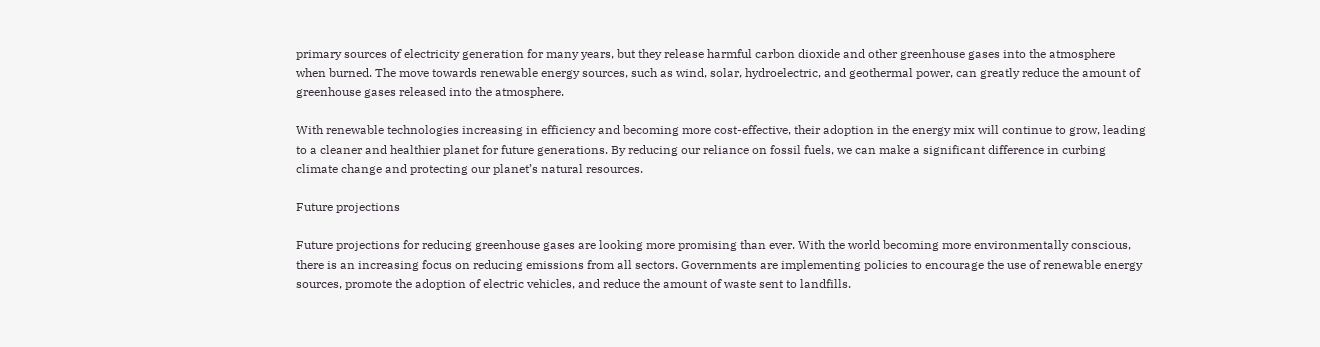primary sources of electricity generation for many years, but they release harmful carbon dioxide and other greenhouse gases into the atmosphere when burned. The move towards renewable energy sources, such as wind, solar, hydroelectric, and geothermal power, can greatly reduce the amount of greenhouse gases released into the atmosphere.

With renewable technologies increasing in efficiency and becoming more cost-effective, their adoption in the energy mix will continue to grow, leading to a cleaner and healthier planet for future generations. By reducing our reliance on fossil fuels, we can make a significant difference in curbing climate change and protecting our planet’s natural resources.

Future projections

Future projections for reducing greenhouse gases are looking more promising than ever. With the world becoming more environmentally conscious, there is an increasing focus on reducing emissions from all sectors. Governments are implementing policies to encourage the use of renewable energy sources, promote the adoption of electric vehicles, and reduce the amount of waste sent to landfills.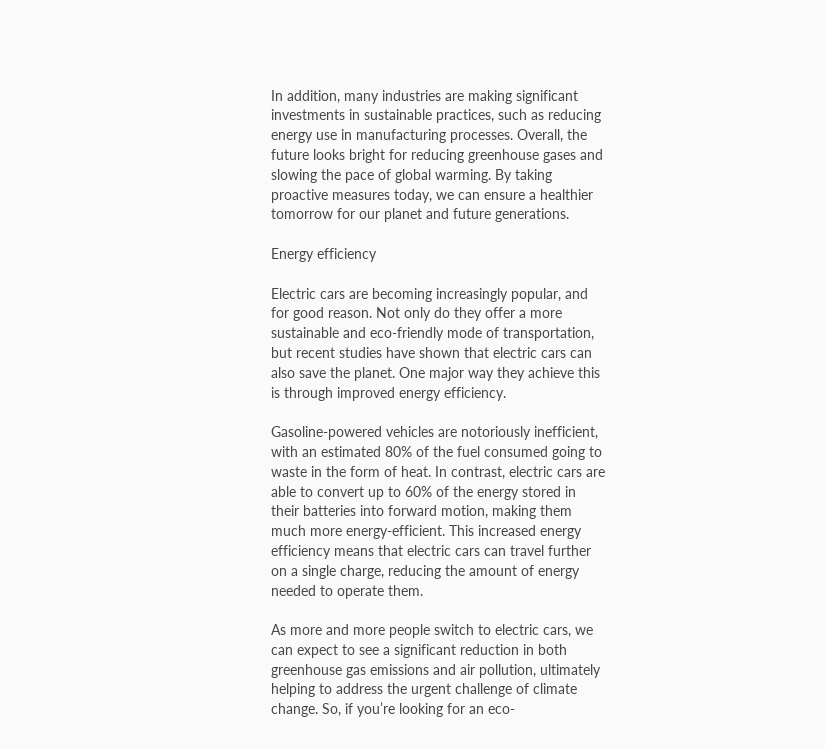In addition, many industries are making significant investments in sustainable practices, such as reducing energy use in manufacturing processes. Overall, the future looks bright for reducing greenhouse gases and slowing the pace of global warming. By taking proactive measures today, we can ensure a healthier tomorrow for our planet and future generations.

Energy efficiency

Electric cars are becoming increasingly popular, and for good reason. Not only do they offer a more sustainable and eco-friendly mode of transportation, but recent studies have shown that electric cars can also save the planet. One major way they achieve this is through improved energy efficiency.

Gasoline-powered vehicles are notoriously inefficient, with an estimated 80% of the fuel consumed going to waste in the form of heat. In contrast, electric cars are able to convert up to 60% of the energy stored in their batteries into forward motion, making them much more energy-efficient. This increased energy efficiency means that electric cars can travel further on a single charge, reducing the amount of energy needed to operate them.

As more and more people switch to electric cars, we can expect to see a significant reduction in both greenhouse gas emissions and air pollution, ultimately helping to address the urgent challenge of climate change. So, if you’re looking for an eco-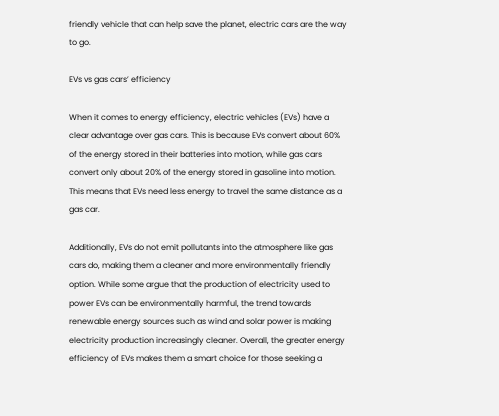friendly vehicle that can help save the planet, electric cars are the way to go.

EVs vs gas cars’ efficiency

When it comes to energy efficiency, electric vehicles (EVs) have a clear advantage over gas cars. This is because EVs convert about 60% of the energy stored in their batteries into motion, while gas cars convert only about 20% of the energy stored in gasoline into motion. This means that EVs need less energy to travel the same distance as a gas car.

Additionally, EVs do not emit pollutants into the atmosphere like gas cars do, making them a cleaner and more environmentally friendly option. While some argue that the production of electricity used to power EVs can be environmentally harmful, the trend towards renewable energy sources such as wind and solar power is making electricity production increasingly cleaner. Overall, the greater energy efficiency of EVs makes them a smart choice for those seeking a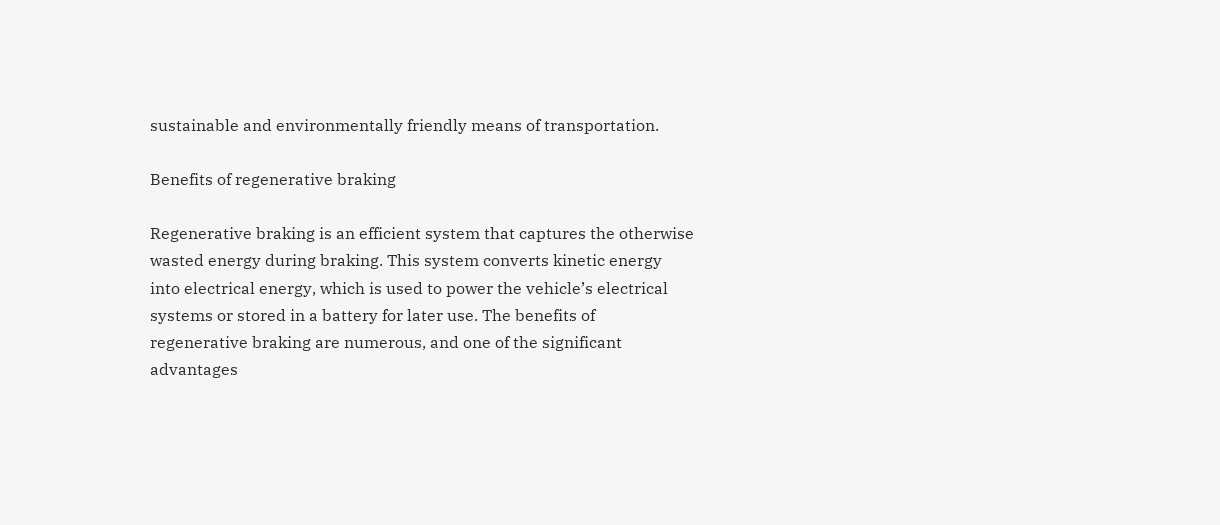sustainable and environmentally friendly means of transportation.

Benefits of regenerative braking

Regenerative braking is an efficient system that captures the otherwise wasted energy during braking. This system converts kinetic energy into electrical energy, which is used to power the vehicle’s electrical systems or stored in a battery for later use. The benefits of regenerative braking are numerous, and one of the significant advantages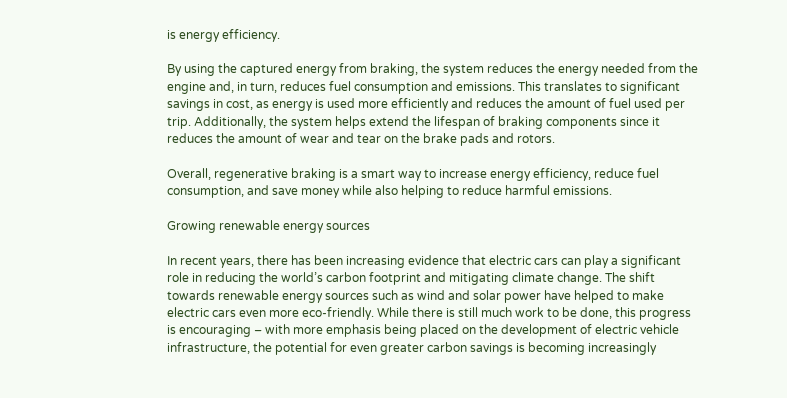is energy efficiency.

By using the captured energy from braking, the system reduces the energy needed from the engine and, in turn, reduces fuel consumption and emissions. This translates to significant savings in cost, as energy is used more efficiently and reduces the amount of fuel used per trip. Additionally, the system helps extend the lifespan of braking components since it reduces the amount of wear and tear on the brake pads and rotors.

Overall, regenerative braking is a smart way to increase energy efficiency, reduce fuel consumption, and save money while also helping to reduce harmful emissions.

Growing renewable energy sources

In recent years, there has been increasing evidence that electric cars can play a significant role in reducing the world’s carbon footprint and mitigating climate change. The shift towards renewable energy sources such as wind and solar power have helped to make electric cars even more eco-friendly. While there is still much work to be done, this progress is encouraging – with more emphasis being placed on the development of electric vehicle infrastructure, the potential for even greater carbon savings is becoming increasingly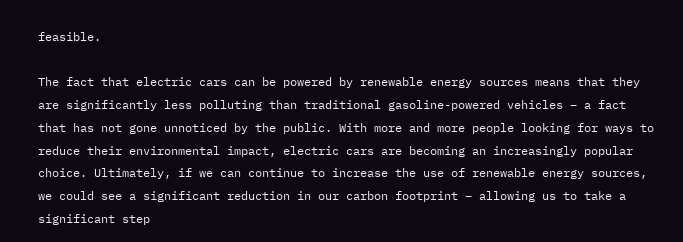feasible.

The fact that electric cars can be powered by renewable energy sources means that they are significantly less polluting than traditional gasoline-powered vehicles – a fact that has not gone unnoticed by the public. With more and more people looking for ways to reduce their environmental impact, electric cars are becoming an increasingly popular choice. Ultimately, if we can continue to increase the use of renewable energy sources, we could see a significant reduction in our carbon footprint – allowing us to take a significant step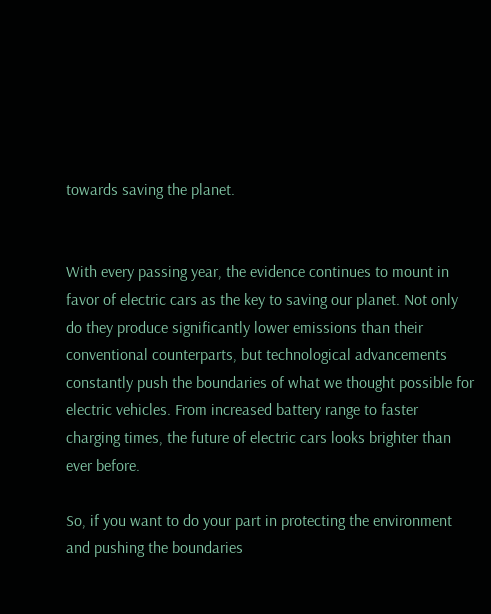towards saving the planet.


With every passing year, the evidence continues to mount in favor of electric cars as the key to saving our planet. Not only do they produce significantly lower emissions than their conventional counterparts, but technological advancements constantly push the boundaries of what we thought possible for electric vehicles. From increased battery range to faster charging times, the future of electric cars looks brighter than ever before.

So, if you want to do your part in protecting the environment and pushing the boundaries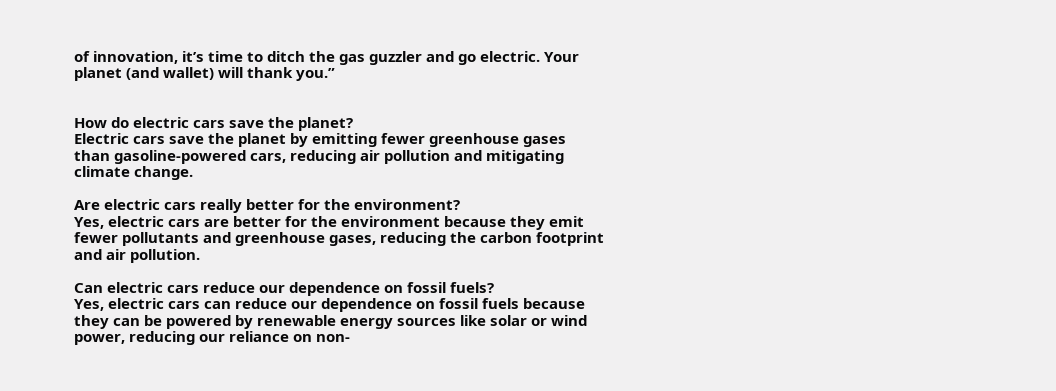of innovation, it’s time to ditch the gas guzzler and go electric. Your planet (and wallet) will thank you.”


How do electric cars save the planet?
Electric cars save the planet by emitting fewer greenhouse gases than gasoline-powered cars, reducing air pollution and mitigating climate change.

Are electric cars really better for the environment?
Yes, electric cars are better for the environment because they emit fewer pollutants and greenhouse gases, reducing the carbon footprint and air pollution.

Can electric cars reduce our dependence on fossil fuels?
Yes, electric cars can reduce our dependence on fossil fuels because they can be powered by renewable energy sources like solar or wind power, reducing our reliance on non-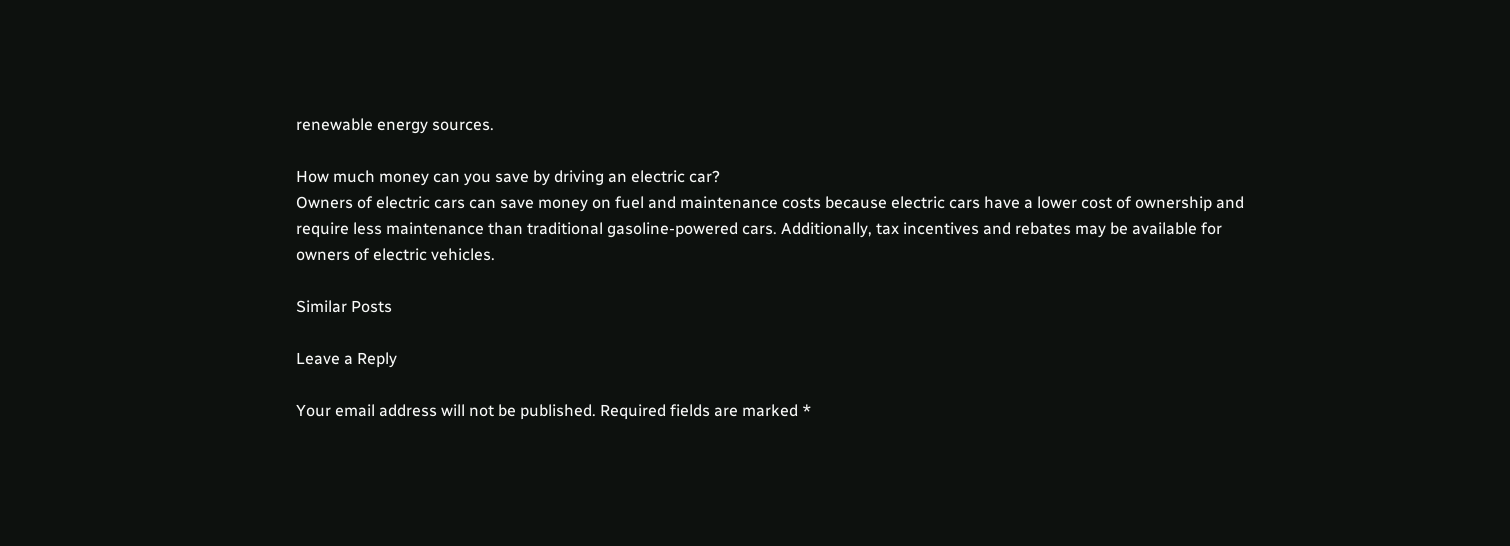renewable energy sources.

How much money can you save by driving an electric car?
Owners of electric cars can save money on fuel and maintenance costs because electric cars have a lower cost of ownership and require less maintenance than traditional gasoline-powered cars. Additionally, tax incentives and rebates may be available for owners of electric vehicles.

Similar Posts

Leave a Reply

Your email address will not be published. Required fields are marked *